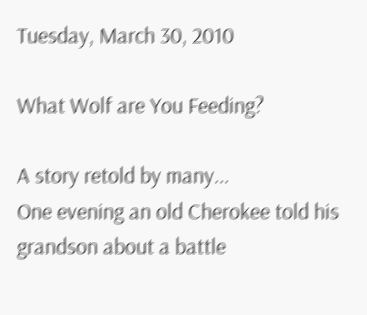Tuesday, March 30, 2010

What Wolf are You Feeding?

A story retold by many...
One evening an old Cherokee told his grandson about a battle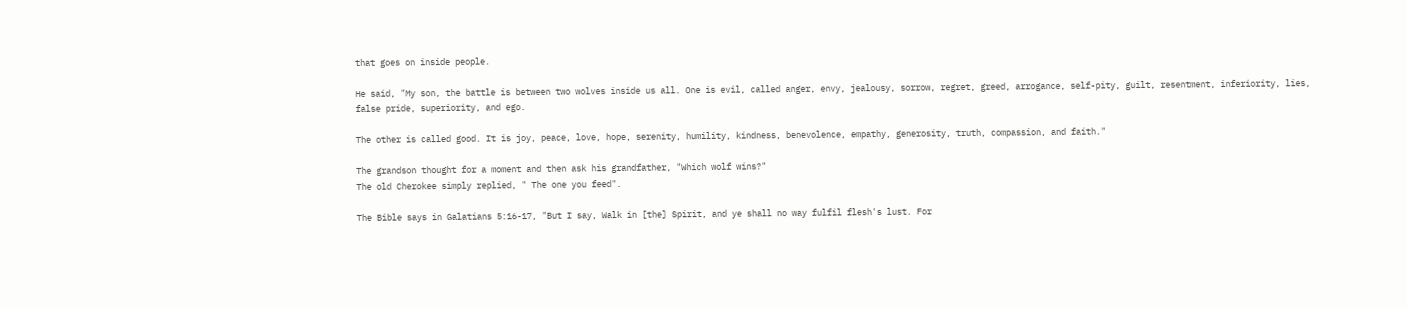that goes on inside people.

He said, "My son, the battle is between two wolves inside us all. One is evil, called anger, envy, jealousy, sorrow, regret, greed, arrogance, self-pity, guilt, resentment, inferiority, lies, false pride, superiority, and ego.

The other is called good. It is joy, peace, love, hope, serenity, humility, kindness, benevolence, empathy, generosity, truth, compassion, and faith."

The grandson thought for a moment and then ask his grandfather, "Which wolf wins?"
The old Cherokee simply replied, " The one you feed".

The Bible says in Galatians 5:16-17, "But I say, Walk in [the] Spirit, and ye shall no way fulfil flesh's lust. For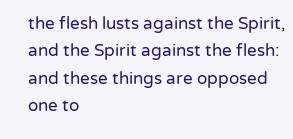the flesh lusts against the Spirit, and the Spirit against the flesh: and these things are opposed one to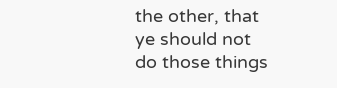the other, that ye should not do those things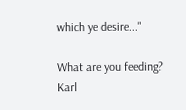which ye desire..."

What are you feeding? Karl